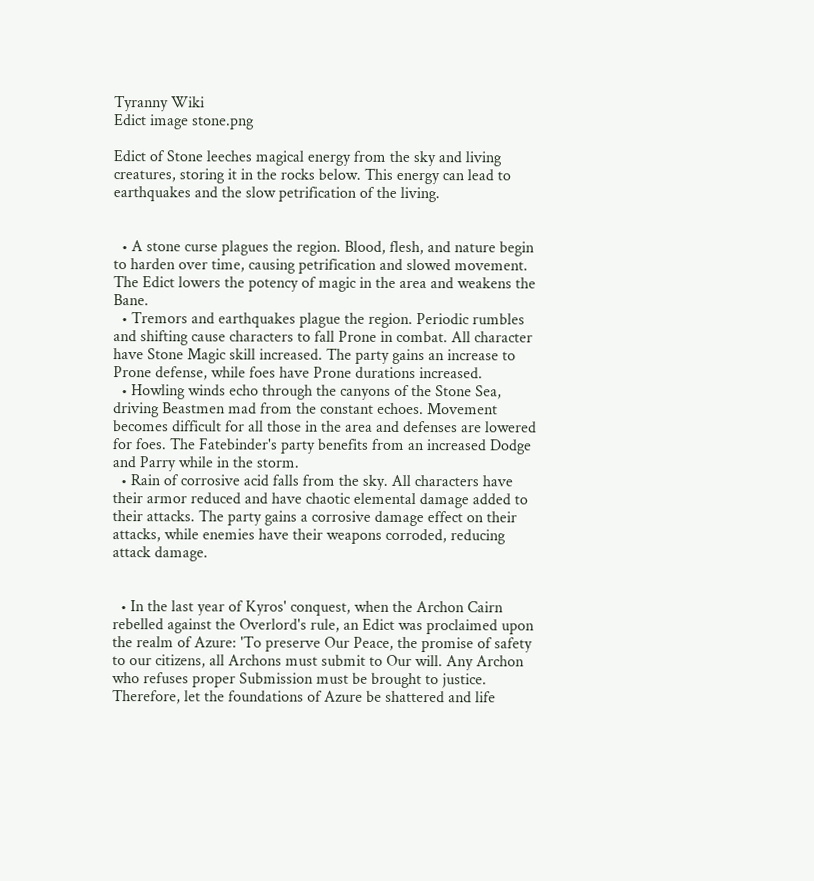Tyranny Wiki
Edict image stone.png

Edict of Stone leeches magical energy from the sky and living creatures, storing it in the rocks below. This energy can lead to earthquakes and the slow petrification of the living.


  • A stone curse plagues the region. Blood, flesh, and nature begin to harden over time, causing petrification and slowed movement. The Edict lowers the potency of magic in the area and weakens the Bane.
  • Tremors and earthquakes plague the region. Periodic rumbles and shifting cause characters to fall Prone in combat. All character have Stone Magic skill increased. The party gains an increase to Prone defense, while foes have Prone durations increased.
  • Howling winds echo through the canyons of the Stone Sea, driving Beastmen mad from the constant echoes. Movement becomes difficult for all those in the area and defenses are lowered for foes. The Fatebinder's party benefits from an increased Dodge and Parry while in the storm.
  • Rain of corrosive acid falls from the sky. All characters have their armor reduced and have chaotic elemental damage added to their attacks. The party gains a corrosive damage effect on their attacks, while enemies have their weapons corroded, reducing attack damage.


  • In the last year of Kyros' conquest, when the Archon Cairn rebelled against the Overlord's rule, an Edict was proclaimed upon the realm of Azure: 'To preserve Our Peace, the promise of safety to our citizens, all Archons must submit to Our will. Any Archon who refuses proper Submission must be brought to justice. Therefore, let the foundations of Azure be shattered and life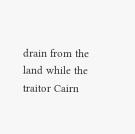drain from the land while the traitor Cairn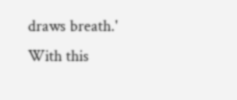draws breath.' With this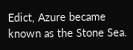Edict, Azure became known as the Stone Sea.